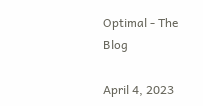Optimal - The Blog

April 4, 2023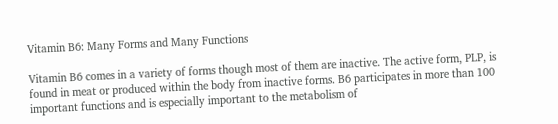Vitamin B6: Many Forms and Many Functions

Vitamin B6 comes in a variety of forms though most of them are inactive. The active form, PLP, is found in meat or produced within the body from inactive forms. B6 participates in more than 100 important functions and is especially important to the metabolism of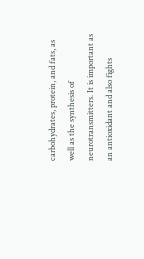carbohydrates, protein, and fats, as well as the synthesis of neurotransmitters. It is important as an antioxidant and also fights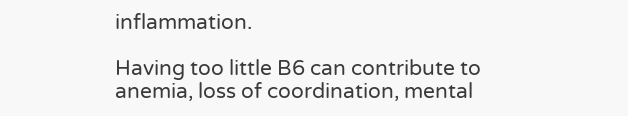inflammation.

Having too little B6 can contribute to anemia, loss of coordination, mental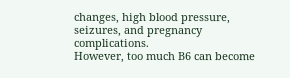changes, high blood pressure, seizures, and pregnancy complications.
However, too much B6 can become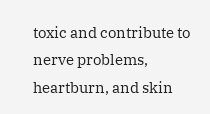toxic and contribute to nerve problems, heartburn, and skin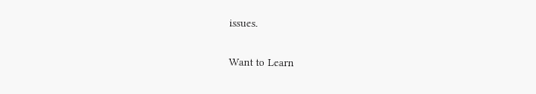issues.

Want to Learn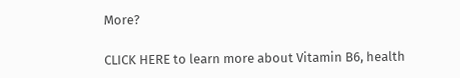More?

CLICK HERE to learn more about Vitamin B6, health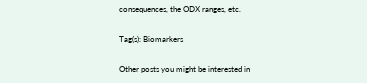consequences, the ODX ranges, etc.

Tag(s): Biomarkers

Other posts you might be interested in